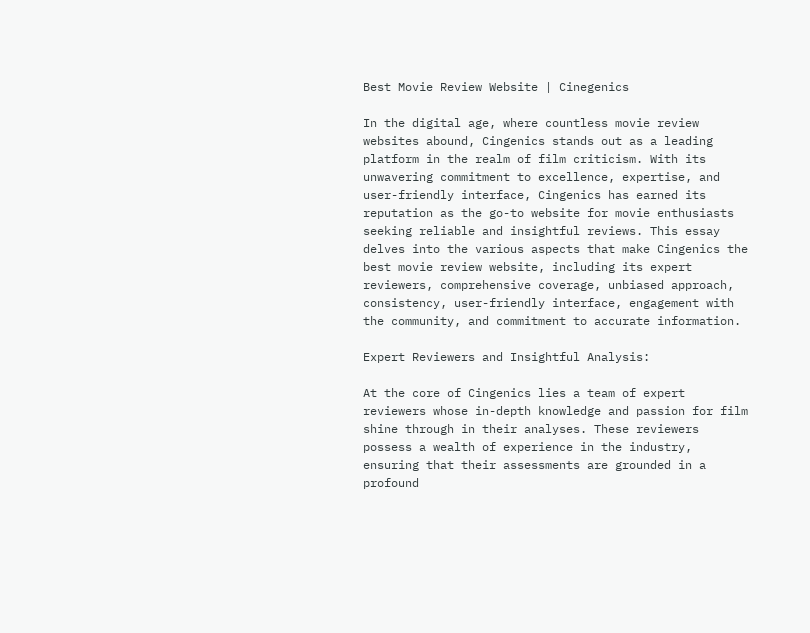Best Movie Review Website | Cinegenics

In the digital age, where countless movie review websites abound, Cingenics stands out as a leading platform in the realm of film criticism. With its unwavering commitment to excellence, expertise, and user-friendly interface, Cingenics has earned its reputation as the go-to website for movie enthusiasts seeking reliable and insightful reviews. This essay delves into the various aspects that make Cingenics the best movie review website, including its expert reviewers, comprehensive coverage, unbiased approach, consistency, user-friendly interface, engagement with the community, and commitment to accurate information.

Expert Reviewers and Insightful Analysis:

At the core of Cingenics lies a team of expert reviewers whose in-depth knowledge and passion for film shine through in their analyses. These reviewers possess a wealth of experience in the industry, ensuring that their assessments are grounded in a profound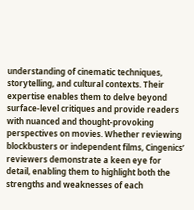understanding of cinematic techniques, storytelling, and cultural contexts. Their expertise enables them to delve beyond surface-level critiques and provide readers with nuanced and thought-provoking perspectives on movies. Whether reviewing blockbusters or independent films, Cingenics’ reviewers demonstrate a keen eye for detail, enabling them to highlight both the strengths and weaknesses of each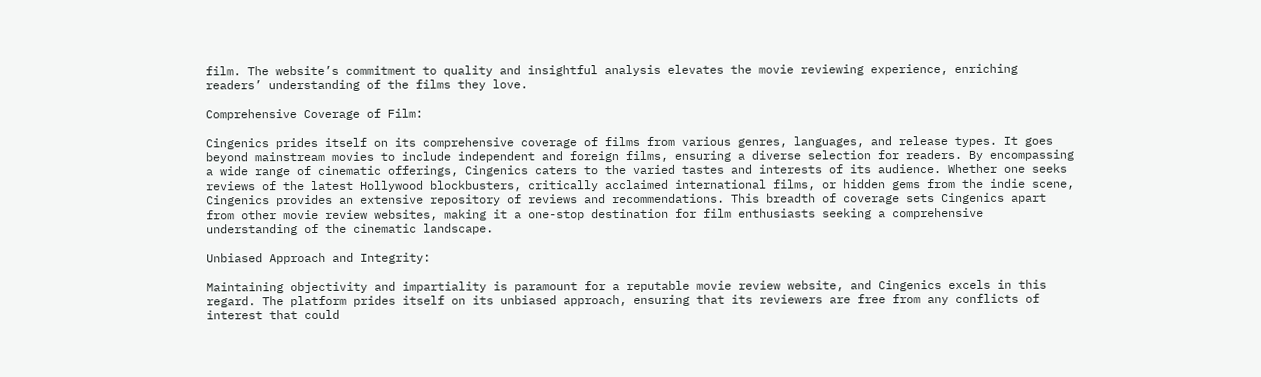film. The website’s commitment to quality and insightful analysis elevates the movie reviewing experience, enriching readers’ understanding of the films they love.

Comprehensive Coverage of Film:

Cingenics prides itself on its comprehensive coverage of films from various genres, languages, and release types. It goes beyond mainstream movies to include independent and foreign films, ensuring a diverse selection for readers. By encompassing a wide range of cinematic offerings, Cingenics caters to the varied tastes and interests of its audience. Whether one seeks reviews of the latest Hollywood blockbusters, critically acclaimed international films, or hidden gems from the indie scene, Cingenics provides an extensive repository of reviews and recommendations. This breadth of coverage sets Cingenics apart from other movie review websites, making it a one-stop destination for film enthusiasts seeking a comprehensive understanding of the cinematic landscape.

Unbiased Approach and Integrity:

Maintaining objectivity and impartiality is paramount for a reputable movie review website, and Cingenics excels in this regard. The platform prides itself on its unbiased approach, ensuring that its reviewers are free from any conflicts of interest that could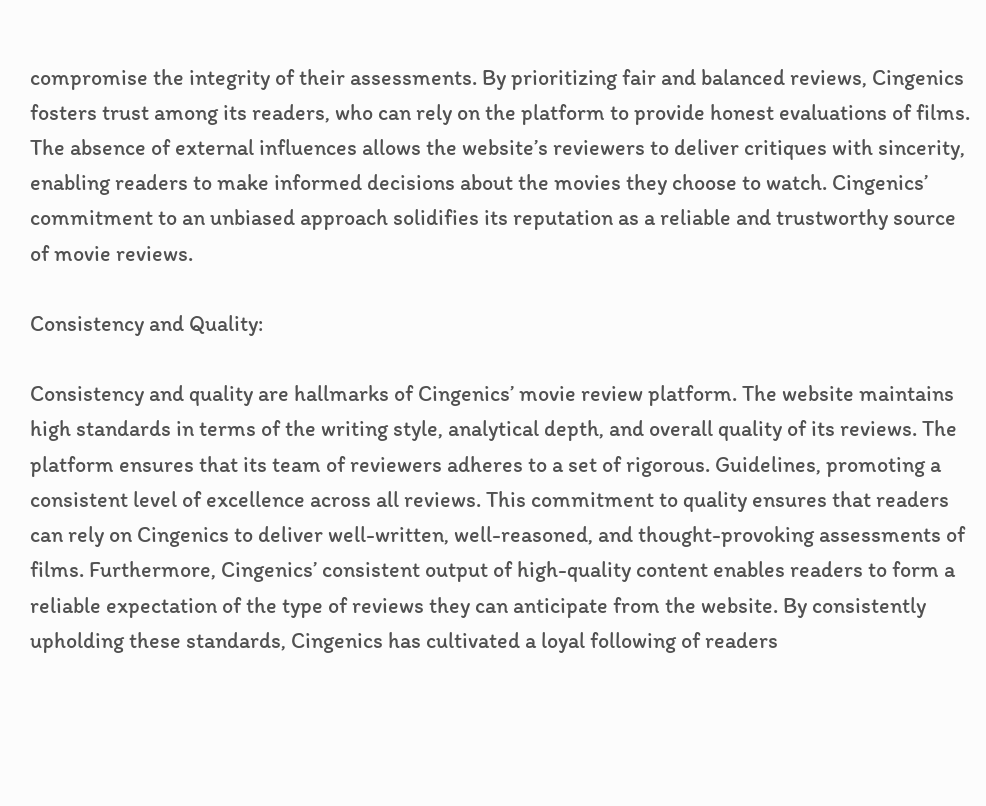compromise the integrity of their assessments. By prioritizing fair and balanced reviews, Cingenics fosters trust among its readers, who can rely on the platform to provide honest evaluations of films. The absence of external influences allows the website’s reviewers to deliver critiques with sincerity, enabling readers to make informed decisions about the movies they choose to watch. Cingenics’ commitment to an unbiased approach solidifies its reputation as a reliable and trustworthy source of movie reviews.

Consistency and Quality:

Consistency and quality are hallmarks of Cingenics’ movie review platform. The website maintains high standards in terms of the writing style, analytical depth, and overall quality of its reviews. The platform ensures that its team of reviewers adheres to a set of rigorous. Guidelines, promoting a consistent level of excellence across all reviews. This commitment to quality ensures that readers can rely on Cingenics to deliver well-written, well-reasoned, and thought-provoking assessments of films. Furthermore, Cingenics’ consistent output of high-quality content enables readers to form a reliable expectation of the type of reviews they can anticipate from the website. By consistently upholding these standards, Cingenics has cultivated a loyal following of readers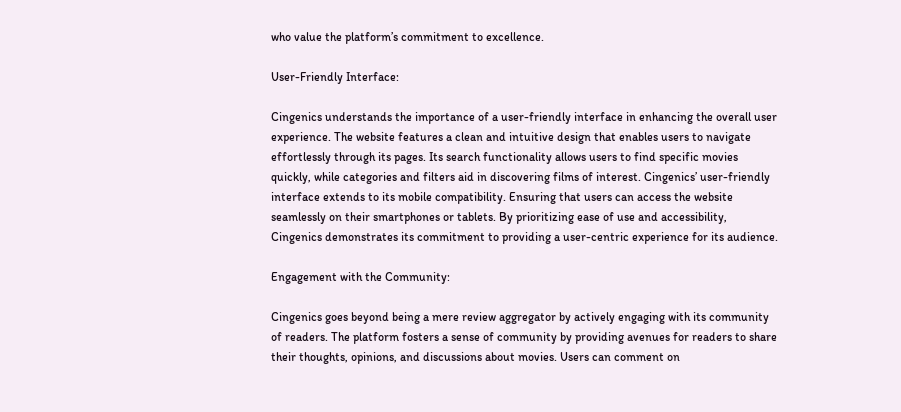who value the platform’s commitment to excellence.

User-Friendly Interface:

Cingenics understands the importance of a user-friendly interface in enhancing the overall user experience. The website features a clean and intuitive design that enables users to navigate effortlessly through its pages. Its search functionality allows users to find specific movies quickly, while categories and filters aid in discovering films of interest. Cingenics’ user-friendly interface extends to its mobile compatibility. Ensuring that users can access the website seamlessly on their smartphones or tablets. By prioritizing ease of use and accessibility, Cingenics demonstrates its commitment to providing a user-centric experience for its audience.

Engagement with the Community:

Cingenics goes beyond being a mere review aggregator by actively engaging with its community of readers. The platform fosters a sense of community by providing avenues for readers to share their thoughts, opinions, and discussions about movies. Users can comment on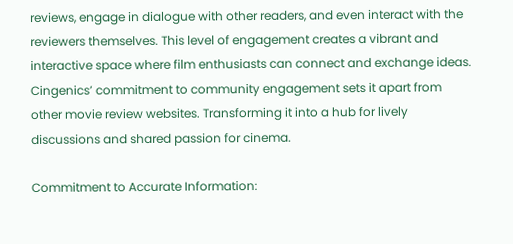reviews, engage in dialogue with other readers, and even interact with the reviewers themselves. This level of engagement creates a vibrant and interactive space where film enthusiasts can connect and exchange ideas. Cingenics’ commitment to community engagement sets it apart from other movie review websites. Transforming it into a hub for lively discussions and shared passion for cinema.

Commitment to Accurate Information: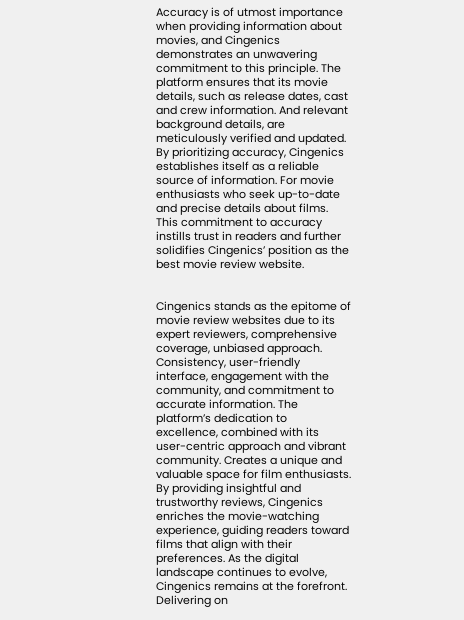Accuracy is of utmost importance when providing information about movies, and Cingenics demonstrates an unwavering commitment to this principle. The platform ensures that its movie details, such as release dates, cast and crew information. And relevant background details, are meticulously verified and updated. By prioritizing accuracy, Cingenics establishes itself as a reliable source of information. For movie enthusiasts who seek up-to-date and precise details about films. This commitment to accuracy instills trust in readers and further solidifies Cingenics’ position as the best movie review website.


Cingenics stands as the epitome of movie review websites due to its expert reviewers, comprehensive coverage, unbiased approach. Consistency, user-friendly interface, engagement with the community, and commitment to accurate information. The platform’s dedication to excellence, combined with its user-centric approach and vibrant community. Creates a unique and valuable space for film enthusiasts. By providing insightful and trustworthy reviews, Cingenics enriches the movie-watching experience, guiding readers toward films that align with their preferences. As the digital landscape continues to evolve, Cingenics remains at the forefront. Delivering on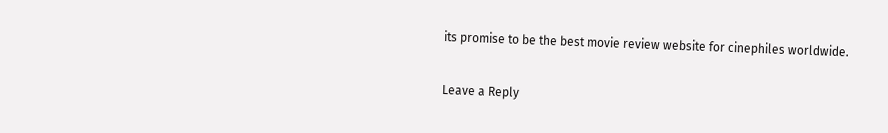its promise to be the best movie review website for cinephiles worldwide.

Leave a Reply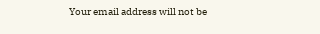Your email address will not be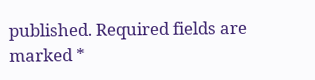published. Required fields are marked *